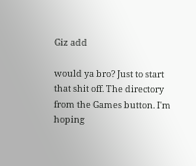Giz add

would ya bro? Just to start that shit off. The directory from the Games button. I'm hoping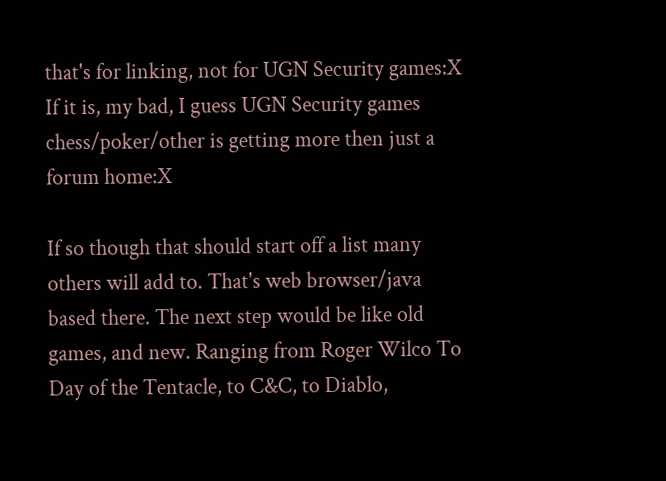that's for linking, not for UGN Security games:X If it is, my bad, I guess UGN Security games chess/poker/other is getting more then just a forum home:X

If so though that should start off a list many others will add to. That's web browser/java based there. The next step would be like old games, and new. Ranging from Roger Wilco To Day of the Tentacle, to C&C, to Diablo,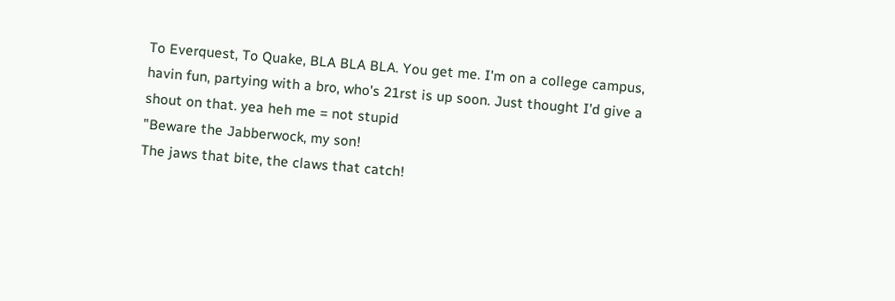To Everquest, To Quake, BLA BLA BLA. You get me. I'm on a college campus, havin fun, partying with a bro, who's 21rst is up soon. Just thought I'd give a shout on that. yea heh me = not stupid
"Beware the Jabberwock, my son!
The jaws that bite, the claws that catch!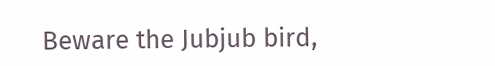Beware the Jubjub bird,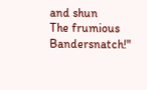and shun
The frumious Bandersnatch!"